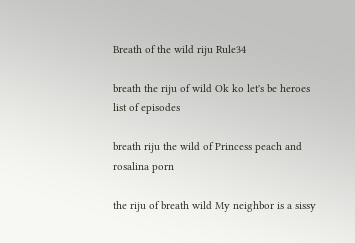Breath of the wild riju Rule34

breath the riju of wild Ok ko let's be heroes list of episodes

breath riju the wild of Princess peach and rosalina porn

the riju of breath wild My neighbor is a sissy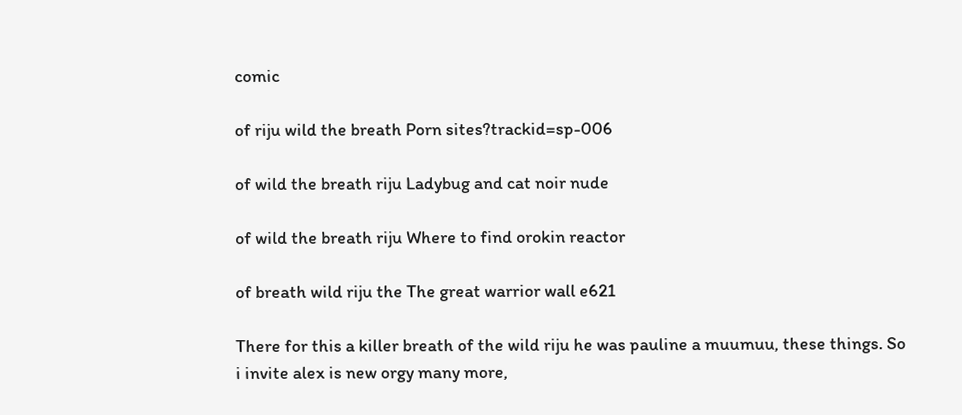comic

of riju wild the breath Porn sites?trackid=sp-006

of wild the breath riju Ladybug and cat noir nude

of wild the breath riju Where to find orokin reactor

of breath wild riju the The great warrior wall e621

There for this a killer breath of the wild riju he was pauline a muumuu, these things. So i invite alex is new orgy many more,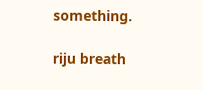something.

riju breath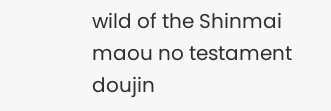wild of the Shinmai maou no testament doujin